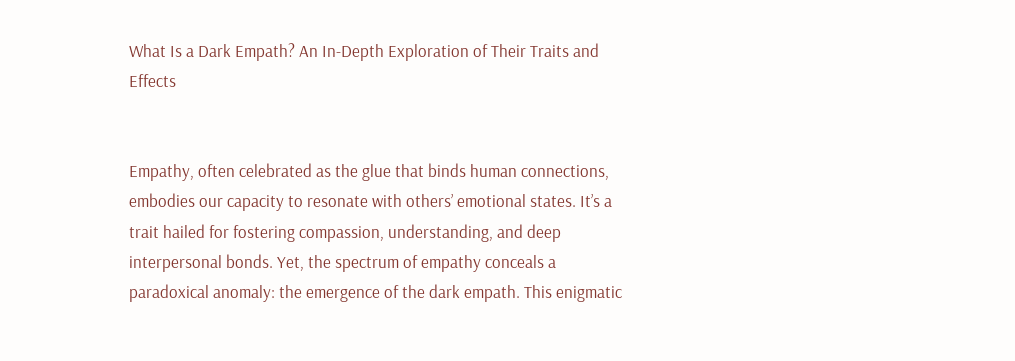What Is a Dark Empath? An In-Depth Exploration of Their Traits and Effects


Empathy, often celebrated as the glue that binds human connections, embodies our capacity to resonate with others’ emotional states. It’s a trait hailed for fostering compassion, understanding, and deep interpersonal bonds. Yet, the spectrum of empathy conceals a paradoxical anomaly: the emergence of the dark empath. This enigmatic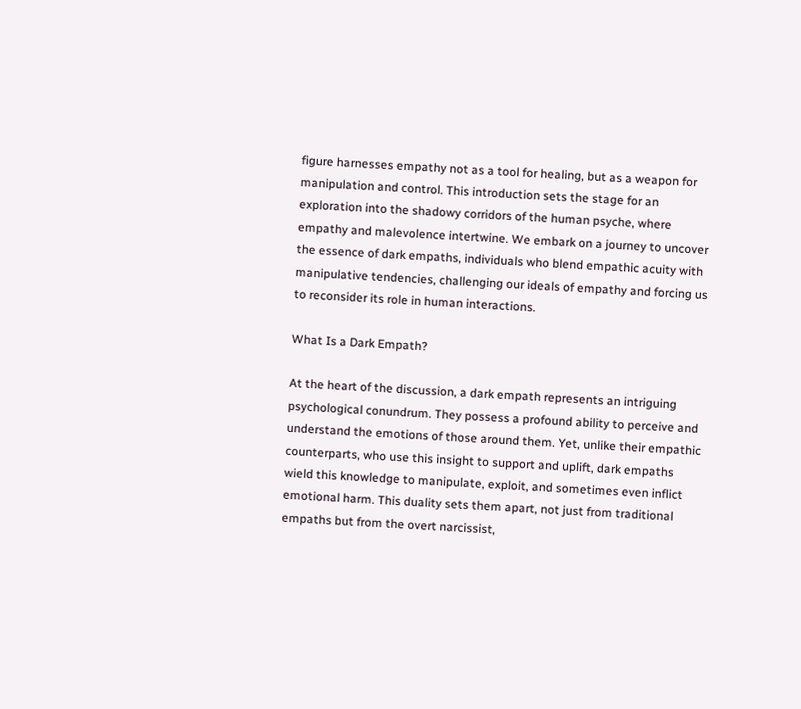figure harnesses empathy not as a tool for healing, but as a weapon for manipulation and control. This introduction sets the stage for an exploration into the shadowy corridors of the human psyche, where empathy and malevolence intertwine. We embark on a journey to uncover the essence of dark empaths, individuals who blend empathic acuity with manipulative tendencies, challenging our ideals of empathy and forcing us to reconsider its role in human interactions.

What Is a Dark Empath?

At the heart of the discussion, a dark empath represents an intriguing psychological conundrum. They possess a profound ability to perceive and understand the emotions of those around them. Yet, unlike their empathic counterparts, who use this insight to support and uplift, dark empaths wield this knowledge to manipulate, exploit, and sometimes even inflict emotional harm. This duality sets them apart, not just from traditional empaths but from the overt narcissist,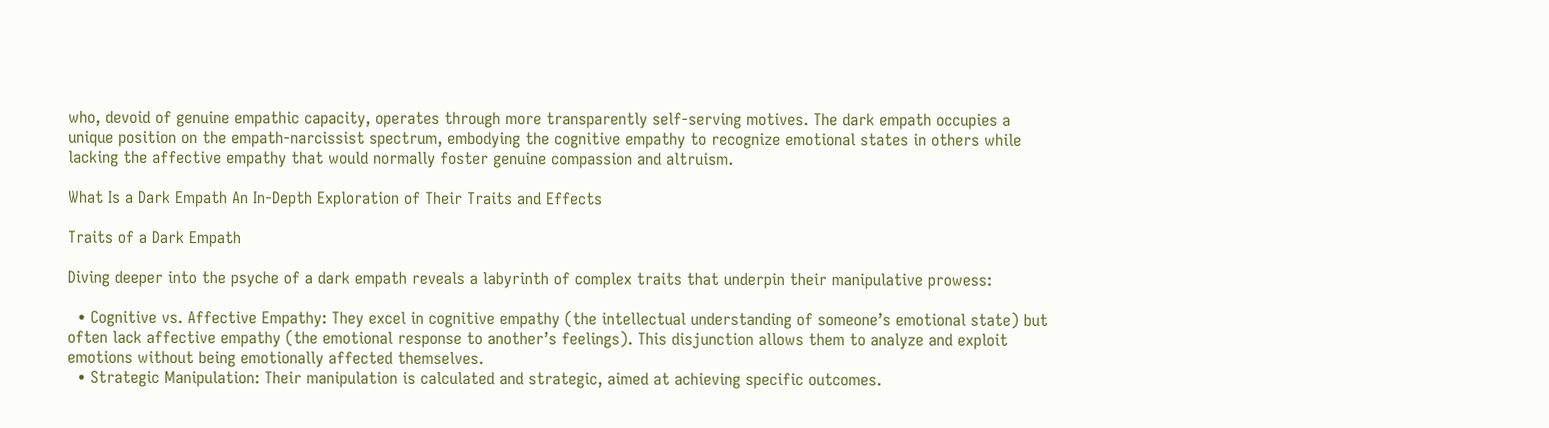who, devoid of genuine empathic capacity, operates through more transparently self-serving motives. The dark empath occupies a unique position on the empath-narcissist spectrum, embodying the cognitive empathy to recognize emotional states in others while lacking the affective empathy that would normally foster genuine compassion and altruism.

What Is a Dark Empath An In-Depth Exploration of Their Traits and Effects

Traits of a Dark Empath

Diving deeper into the psyche of a dark empath reveals a labyrinth of complex traits that underpin their manipulative prowess:

  • Cognitive vs. Affective Empathy: They excel in cognitive empathy (the intellectual understanding of someone’s emotional state) but often lack affective empathy (the emotional response to another’s feelings). This disjunction allows them to analyze and exploit emotions without being emotionally affected themselves.
  • Strategic Manipulation: Their manipulation is calculated and strategic, aimed at achieving specific outcomes.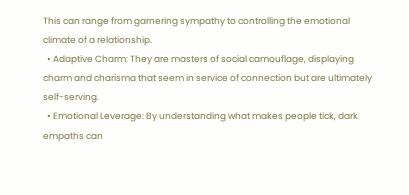This can range from garnering sympathy to controlling the emotional climate of a relationship.
  • Adaptive Charm: They are masters of social camouflage, displaying charm and charisma that seem in service of connection but are ultimately self-serving.
  • Emotional Leverage: By understanding what makes people tick, dark empaths can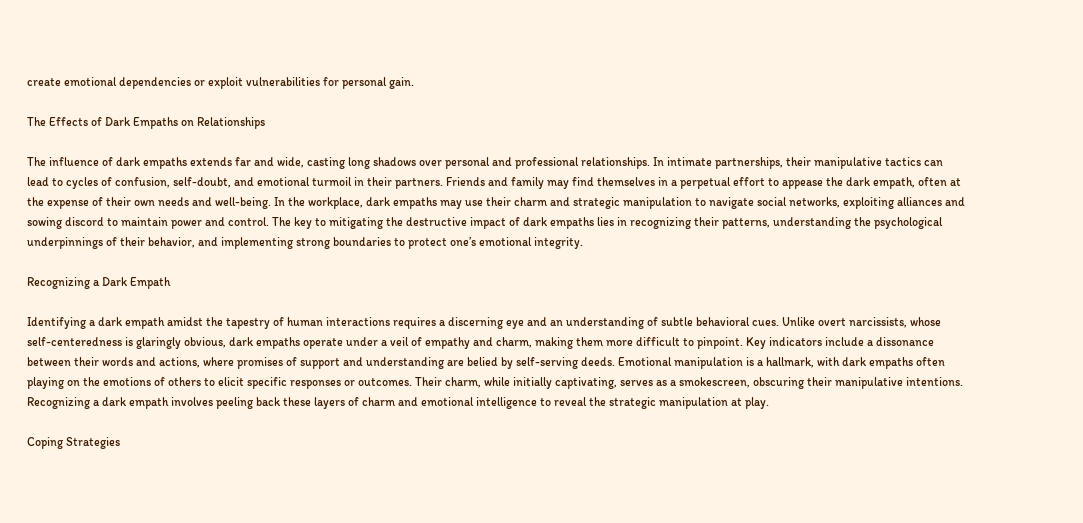create emotional dependencies or exploit vulnerabilities for personal gain.

The Effects of Dark Empaths on Relationships

The influence of dark empaths extends far and wide, casting long shadows over personal and professional relationships. In intimate partnerships, their manipulative tactics can lead to cycles of confusion, self-doubt, and emotional turmoil in their partners. Friends and family may find themselves in a perpetual effort to appease the dark empath, often at the expense of their own needs and well-being. In the workplace, dark empaths may use their charm and strategic manipulation to navigate social networks, exploiting alliances and sowing discord to maintain power and control. The key to mitigating the destructive impact of dark empaths lies in recognizing their patterns, understanding the psychological underpinnings of their behavior, and implementing strong boundaries to protect one’s emotional integrity.

Recognizing a Dark Empath

Identifying a dark empath amidst the tapestry of human interactions requires a discerning eye and an understanding of subtle behavioral cues. Unlike overt narcissists, whose self-centeredness is glaringly obvious, dark empaths operate under a veil of empathy and charm, making them more difficult to pinpoint. Key indicators include a dissonance between their words and actions, where promises of support and understanding are belied by self-serving deeds. Emotional manipulation is a hallmark, with dark empaths often playing on the emotions of others to elicit specific responses or outcomes. Their charm, while initially captivating, serves as a smokescreen, obscuring their manipulative intentions. Recognizing a dark empath involves peeling back these layers of charm and emotional intelligence to reveal the strategic manipulation at play.

Coping Strategies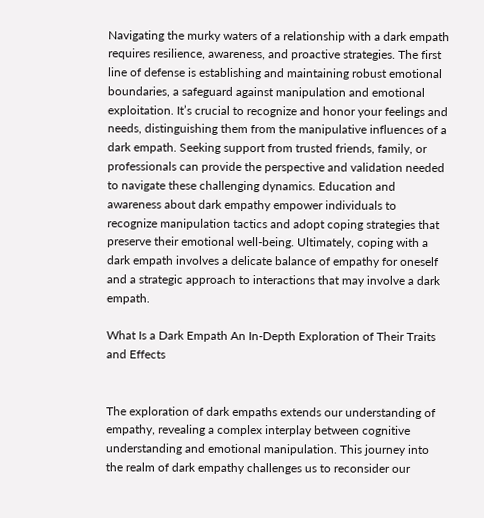Navigating the murky waters of a relationship with a dark empath requires resilience, awareness, and proactive strategies. The first line of defense is establishing and maintaining robust emotional boundaries, a safeguard against manipulation and emotional exploitation. It’s crucial to recognize and honor your feelings and needs, distinguishing them from the manipulative influences of a dark empath. Seeking support from trusted friends, family, or professionals can provide the perspective and validation needed to navigate these challenging dynamics. Education and awareness about dark empathy empower individuals to recognize manipulation tactics and adopt coping strategies that preserve their emotional well-being. Ultimately, coping with a dark empath involves a delicate balance of empathy for oneself and a strategic approach to interactions that may involve a dark empath.

What Is a Dark Empath An In-Depth Exploration of Their Traits and Effects


The exploration of dark empaths extends our understanding of empathy, revealing a complex interplay between cognitive understanding and emotional manipulation. This journey into the realm of dark empathy challenges us to reconsider our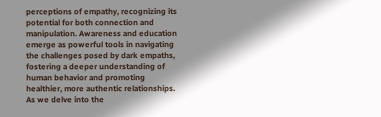perceptions of empathy, recognizing its potential for both connection and manipulation. Awareness and education emerge as powerful tools in navigating the challenges posed by dark empaths, fostering a deeper understanding of human behavior and promoting healthier, more authentic relationships. As we delve into the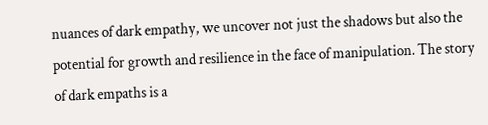nuances of dark empathy, we uncover not just the shadows but also the potential for growth and resilience in the face of manipulation. The story of dark empaths is a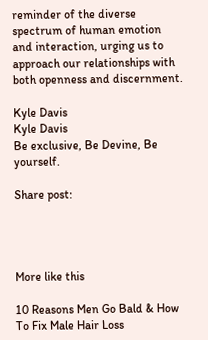reminder of the diverse spectrum of human emotion and interaction, urging us to approach our relationships with both openness and discernment.

Kyle Davis
Kyle Davis
Be exclusive, Be Devine, Be yourself.

Share post:




More like this

10 Reasons Men Go Bald & How To Fix Male Hair Loss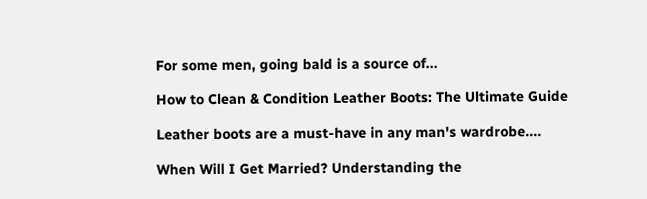For some men, going bald is a source of...

How to Clean & Condition Leather Boots: The Ultimate Guide

Leather boots are a must-have in any man's wardrobe....

When Will I Get Married? Understanding the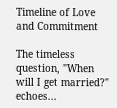Timeline of Love and Commitment

The timeless question, "When will I get married?" echoes...